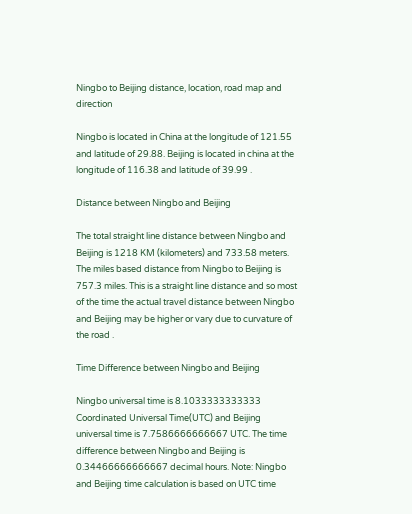Ningbo to Beijing distance, location, road map and direction

Ningbo is located in China at the longitude of 121.55 and latitude of 29.88. Beijing is located in china at the longitude of 116.38 and latitude of 39.99 .

Distance between Ningbo and Beijing

The total straight line distance between Ningbo and Beijing is 1218 KM (kilometers) and 733.58 meters. The miles based distance from Ningbo to Beijing is 757.3 miles. This is a straight line distance and so most of the time the actual travel distance between Ningbo and Beijing may be higher or vary due to curvature of the road .

Time Difference between Ningbo and Beijing

Ningbo universal time is 8.1033333333333 Coordinated Universal Time(UTC) and Beijing universal time is 7.7586666666667 UTC. The time difference between Ningbo and Beijing is 0.34466666666667 decimal hours. Note: Ningbo and Beijing time calculation is based on UTC time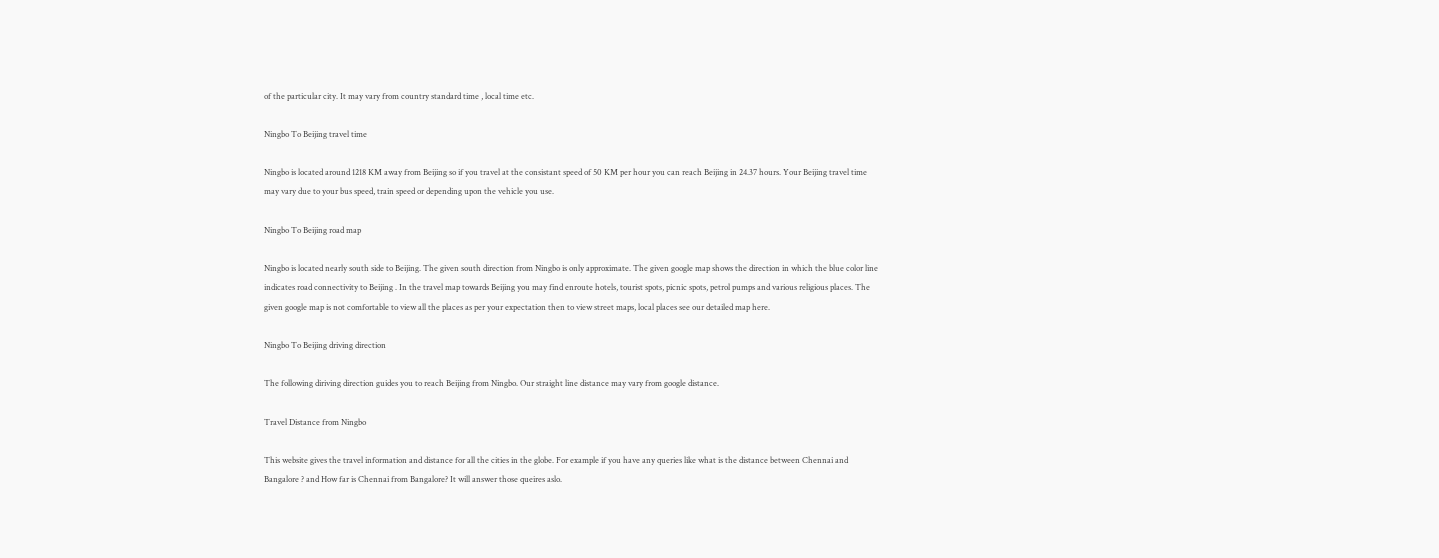of the particular city. It may vary from country standard time , local time etc.

Ningbo To Beijing travel time

Ningbo is located around 1218 KM away from Beijing so if you travel at the consistant speed of 50 KM per hour you can reach Beijing in 24.37 hours. Your Beijing travel time may vary due to your bus speed, train speed or depending upon the vehicle you use.

Ningbo To Beijing road map

Ningbo is located nearly south side to Beijing. The given south direction from Ningbo is only approximate. The given google map shows the direction in which the blue color line indicates road connectivity to Beijing . In the travel map towards Beijing you may find enroute hotels, tourist spots, picnic spots, petrol pumps and various religious places. The given google map is not comfortable to view all the places as per your expectation then to view street maps, local places see our detailed map here.

Ningbo To Beijing driving direction

The following diriving direction guides you to reach Beijing from Ningbo. Our straight line distance may vary from google distance.

Travel Distance from Ningbo

This website gives the travel information and distance for all the cities in the globe. For example if you have any queries like what is the distance between Chennai and Bangalore ? and How far is Chennai from Bangalore? It will answer those queires aslo.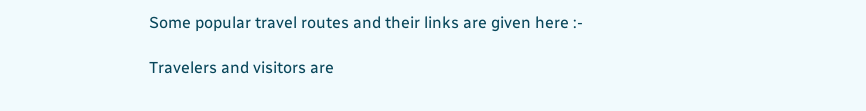Some popular travel routes and their links are given here :-

Travelers and visitors are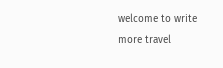welcome to write more travel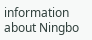information about Ningbo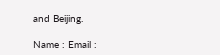and Beijing.

Name : Email :